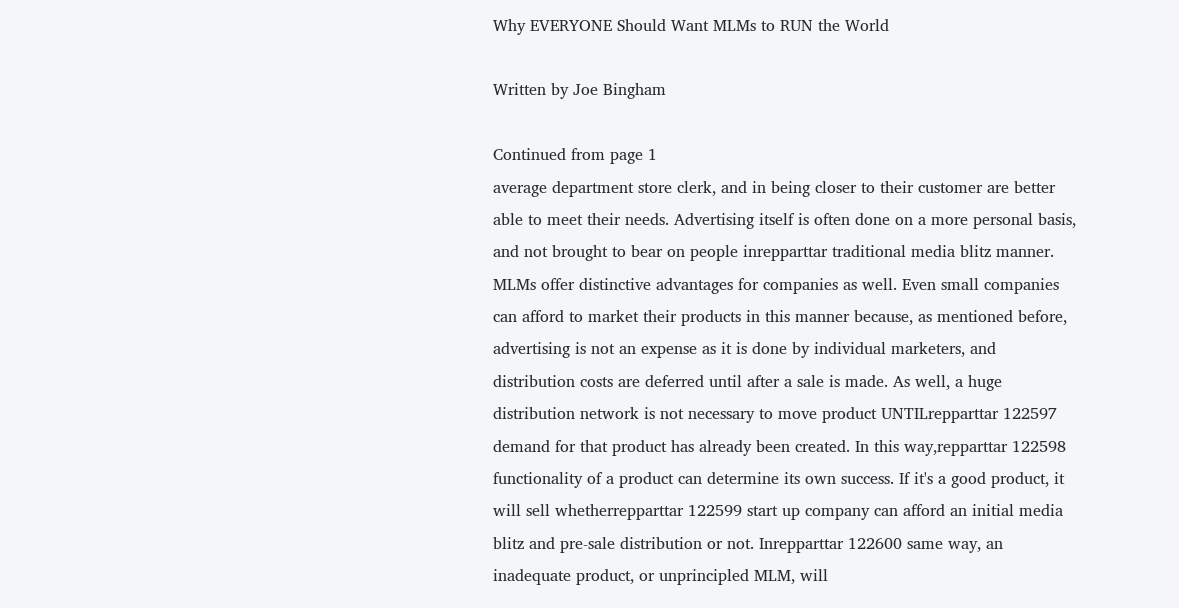Why EVERYONE Should Want MLMs to RUN the World

Written by Joe Bingham

Continued from page 1
average department store clerk, and in being closer to their customer are better able to meet their needs. Advertising itself is often done on a more personal basis, and not brought to bear on people inrepparttar traditional media blitz manner. MLMs offer distinctive advantages for companies as well. Even small companies can afford to market their products in this manner because, as mentioned before, advertising is not an expense as it is done by individual marketers, and distribution costs are deferred until after a sale is made. As well, a huge distribution network is not necessary to move product UNTILrepparttar 122597 demand for that product has already been created. In this way,repparttar 122598 functionality of a product can determine its own success. If it's a good product, it will sell whetherrepparttar 122599 start up company can afford an initial media blitz and pre-sale distribution or not. Inrepparttar 122600 same way, an inadequate product, or unprincipled MLM, will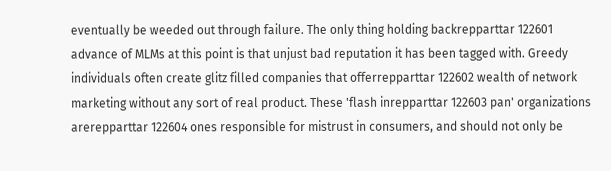eventually be weeded out through failure. The only thing holding backrepparttar 122601 advance of MLMs at this point is that unjust bad reputation it has been tagged with. Greedy individuals often create glitz filled companies that offerrepparttar 122602 wealth of network marketing without any sort of real product. These 'flash inrepparttar 122603 pan' organizations arerepparttar 122604 ones responsible for mistrust in consumers, and should not only be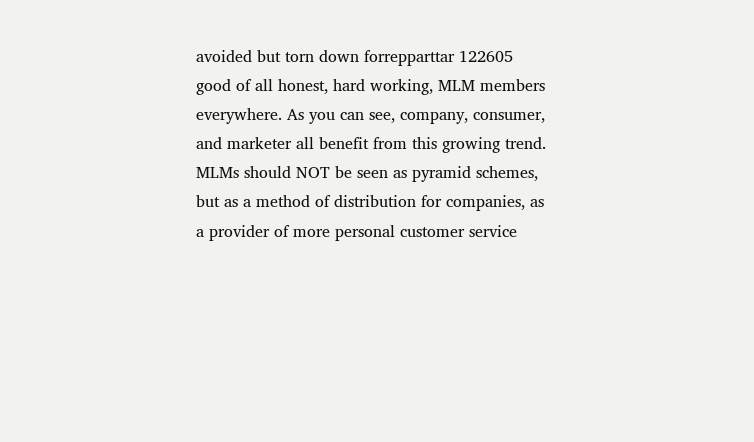avoided but torn down forrepparttar 122605 good of all honest, hard working, MLM members everywhere. As you can see, company, consumer, and marketer all benefit from this growing trend. MLMs should NOT be seen as pyramid schemes, but as a method of distribution for companies, as a provider of more personal customer service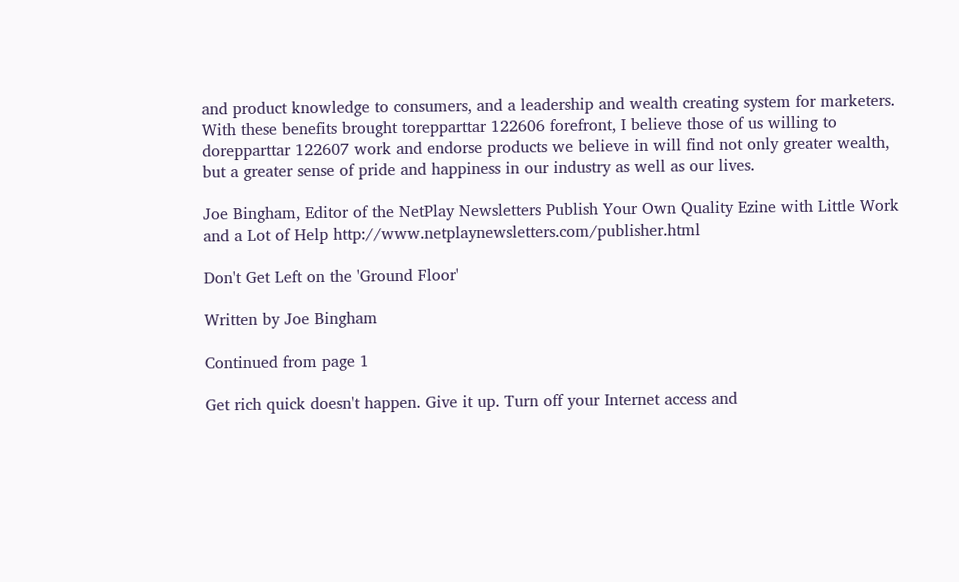and product knowledge to consumers, and a leadership and wealth creating system for marketers. With these benefits brought torepparttar 122606 forefront, I believe those of us willing to dorepparttar 122607 work and endorse products we believe in will find not only greater wealth, but a greater sense of pride and happiness in our industry as well as our lives.

Joe Bingham, Editor of the NetPlay Newsletters Publish Your Own Quality Ezine with Little Work and a Lot of Help http://www.netplaynewsletters.com/publisher.html

Don't Get Left on the 'Ground Floor'

Written by Joe Bingham

Continued from page 1

Get rich quick doesn't happen. Give it up. Turn off your Internet access and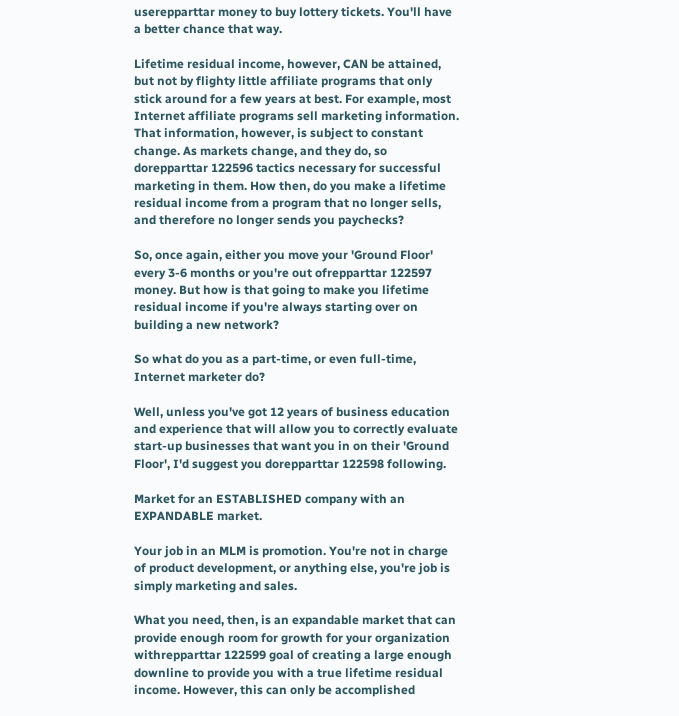userepparttar money to buy lottery tickets. You'll have a better chance that way.

Lifetime residual income, however, CAN be attained, but not by flighty little affiliate programs that only stick around for a few years at best. For example, most Internet affiliate programs sell marketing information. That information, however, is subject to constant change. As markets change, and they do, so dorepparttar 122596 tactics necessary for successful marketing in them. How then, do you make a lifetime residual income from a program that no longer sells, and therefore no longer sends you paychecks?

So, once again, either you move your 'Ground Floor' every 3-6 months or you're out ofrepparttar 122597 money. But how is that going to make you lifetime residual income if you're always starting over on building a new network?

So what do you as a part-time, or even full-time, Internet marketer do?

Well, unless you've got 12 years of business education and experience that will allow you to correctly evaluate start-up businesses that want you in on their 'Ground Floor', I'd suggest you dorepparttar 122598 following.

Market for an ESTABLISHED company with an EXPANDABLE market.

Your job in an MLM is promotion. You're not in charge of product development, or anything else, you're job is simply marketing and sales.

What you need, then, is an expandable market that can provide enough room for growth for your organization withrepparttar 122599 goal of creating a large enough downline to provide you with a true lifetime residual income. However, this can only be accomplished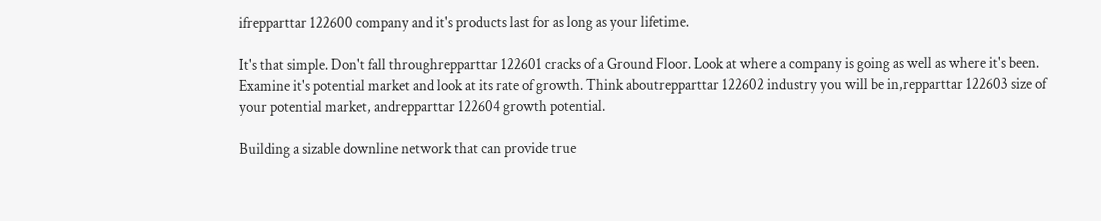ifrepparttar 122600 company and it's products last for as long as your lifetime.

It's that simple. Don't fall throughrepparttar 122601 cracks of a Ground Floor. Look at where a company is going as well as where it's been. Examine it's potential market and look at its rate of growth. Think aboutrepparttar 122602 industry you will be in,repparttar 122603 size of your potential market, andrepparttar 122604 growth potential.

Building a sizable downline network that can provide true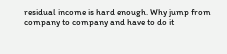residual income is hard enough. Why jump from company to company and have to do it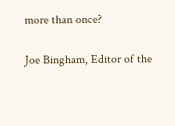more than once?

Joe Bingham, Editor of the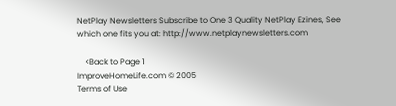NetPlay Newsletters Subscribe to One 3 Quality NetPlay Ezines, See which one fits you at: http://www.netplaynewsletters.com

    <Back to Page 1
ImproveHomeLife.com © 2005
Terms of Use